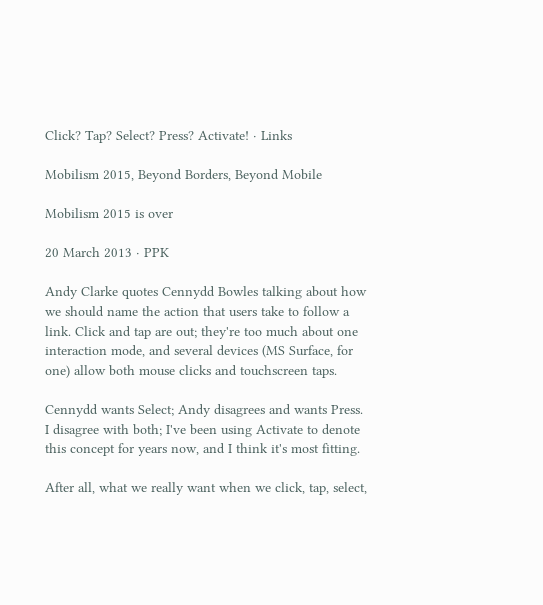Click? Tap? Select? Press? Activate! · Links

Mobilism 2015, Beyond Borders, Beyond Mobile

Mobilism 2015 is over

20 March 2013 · PPK

Andy Clarke quotes Cennydd Bowles talking about how we should name the action that users take to follow a link. Click and tap are out; they're too much about one interaction mode, and several devices (MS Surface, for one) allow both mouse clicks and touchscreen taps.

Cennydd wants Select; Andy disagrees and wants Press. I disagree with both; I've been using Activate to denote this concept for years now, and I think it's most fitting.

After all, what we really want when we click, tap, select,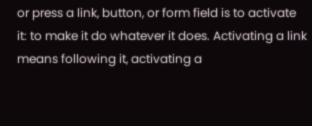or press a link, button, or form field is to activate it: to make it do whatever it does. Activating a link means following it, activating a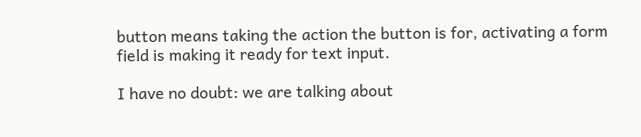button means taking the action the button is for, activating a form field is making it ready for text input.

I have no doubt: we are talking about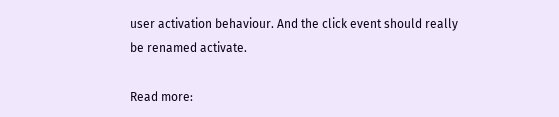user activation behaviour. And the click event should really be renamed activate.

Read more: